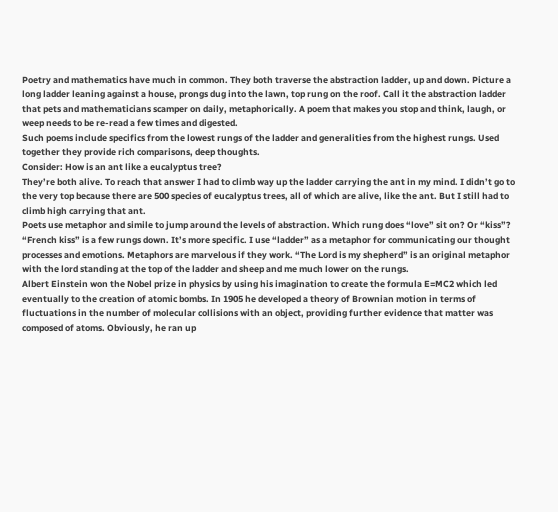Poetry and mathematics have much in common. They both traverse the abstraction ladder, up and down. Picture a long ladder leaning against a house, prongs dug into the lawn, top rung on the roof. Call it the abstraction ladder that pets and mathematicians scamper on daily, metaphorically. A poem that makes you stop and think, laugh, or weep needs to be re-read a few times and digested.
Such poems include specifics from the lowest rungs of the ladder and generalities from the highest rungs. Used together they provide rich comparisons, deep thoughts.
Consider: How is an ant like a eucalyptus tree?
They’re both alive. To reach that answer I had to climb way up the ladder carrying the ant in my mind. I didn’t go to the very top because there are 500 species of eucalyptus trees, all of which are alive, like the ant. But I still had to climb high carrying that ant.
Poets use metaphor and simile to jump around the levels of abstraction. Which rung does “love” sit on? Or “kiss”? “French kiss” is a few rungs down. It’s more specific. I use “ladder” as a metaphor for communicating our thought processes and emotions. Metaphors are marvelous if they work. “The Lord is my shepherd” is an original metaphor with the lord standing at the top of the ladder and sheep and me much lower on the rungs.
Albert Einstein won the Nobel prize in physics by using his imagination to create the formula E=MC2 which led eventually to the creation of atomic bombs. In 1905 he developed a theory of Brownian motion in terms of fluctuations in the number of molecular collisions with an object, providing further evidence that matter was composed of atoms. Obviously, he ran up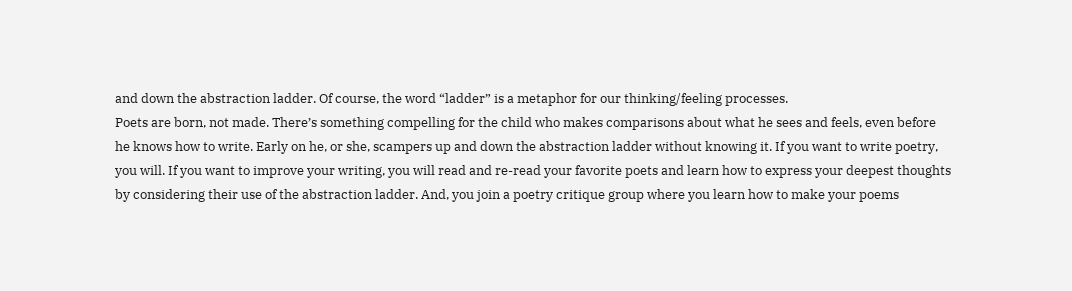and down the abstraction ladder. Of course, the word “ladder” is a metaphor for our thinking/feeling processes.
Poets are born, not made. There’s something compelling for the child who makes comparisons about what he sees and feels, even before he knows how to write. Early on he, or she, scampers up and down the abstraction ladder without knowing it. If you want to write poetry, you will. If you want to improve your writing, you will read and re-read your favorite poets and learn how to express your deepest thoughts by considering their use of the abstraction ladder. And, you join a poetry critique group where you learn how to make your poems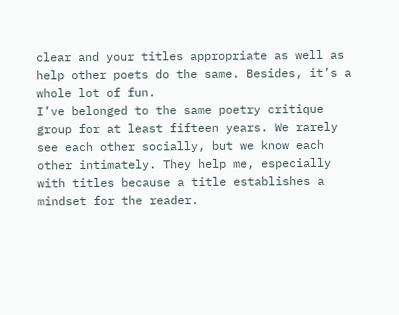clear and your titles appropriate as well as help other poets do the same. Besides, it’s a whole lot of fun.
I’ve belonged to the same poetry critique group for at least fifteen years. We rarely see each other socially, but we know each other intimately. They help me, especially with titles because a title establishes a mindset for the reader.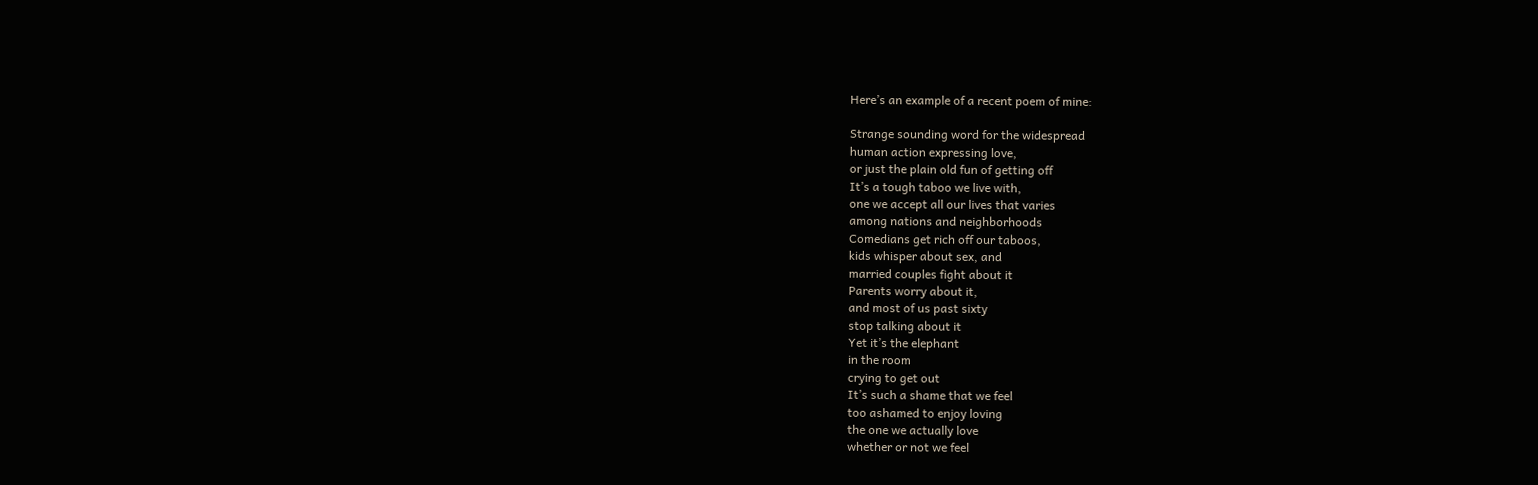Here’s an example of a recent poem of mine:

Strange sounding word for the widespread
human action expressing love,
or just the plain old fun of getting off
It’s a tough taboo we live with,
one we accept all our lives that varies
among nations and neighborhoods
Comedians get rich off our taboos,
kids whisper about sex, and
married couples fight about it
Parents worry about it,
and most of us past sixty
stop talking about it
Yet it’s the elephant
in the room
crying to get out
It’s such a shame that we feel
too ashamed to enjoy loving
the one we actually love
whether or not we feel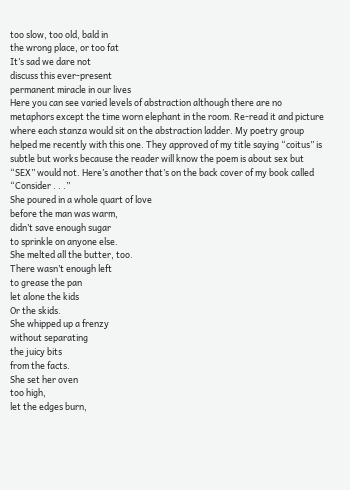too slow, too old, bald in
the wrong place, or too fat
It’s sad we dare not
discuss this ever-present
permanent miracle in our lives
Here you can see varied levels of abstraction although there are no metaphors except the time worn elephant in the room. Re-read it and picture where each stanza would sit on the abstraction ladder. My poetry group helped me recently with this one. They approved of my title saying “coitus” is subtle but works because the reader will know the poem is about sex but “SEX” would not. Here’s another that’s on the back cover of my book called “Consider . . .”
She poured in a whole quart of love
before the man was warm,
didn’t save enough sugar
to sprinkle on anyone else.
She melted all the butter, too.
There wasn’t enough left
to grease the pan
let alone the kids
Or the skids.
She whipped up a frenzy
without separating
the juicy bits
from the facts.
She set her oven
too high,
let the edges burn,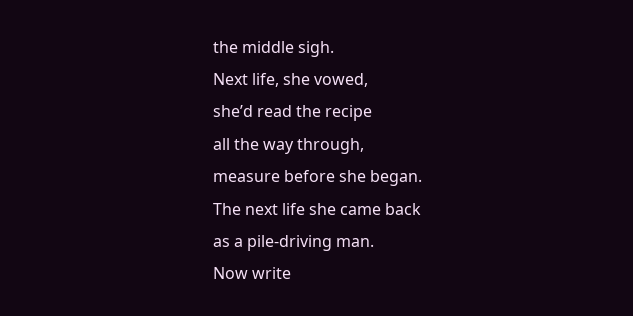the middle sigh.
Next life, she vowed,
she’d read the recipe
all the way through,
measure before she began.
The next life she came back
as a pile-driving man.
Now write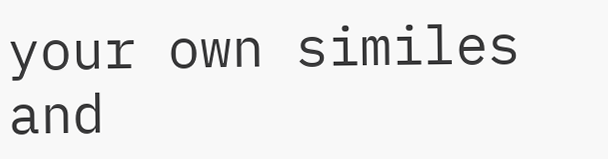your own similes and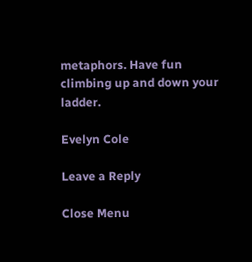metaphors. Have fun climbing up and down your ladder.

Evelyn Cole

Leave a Reply

Close Menu